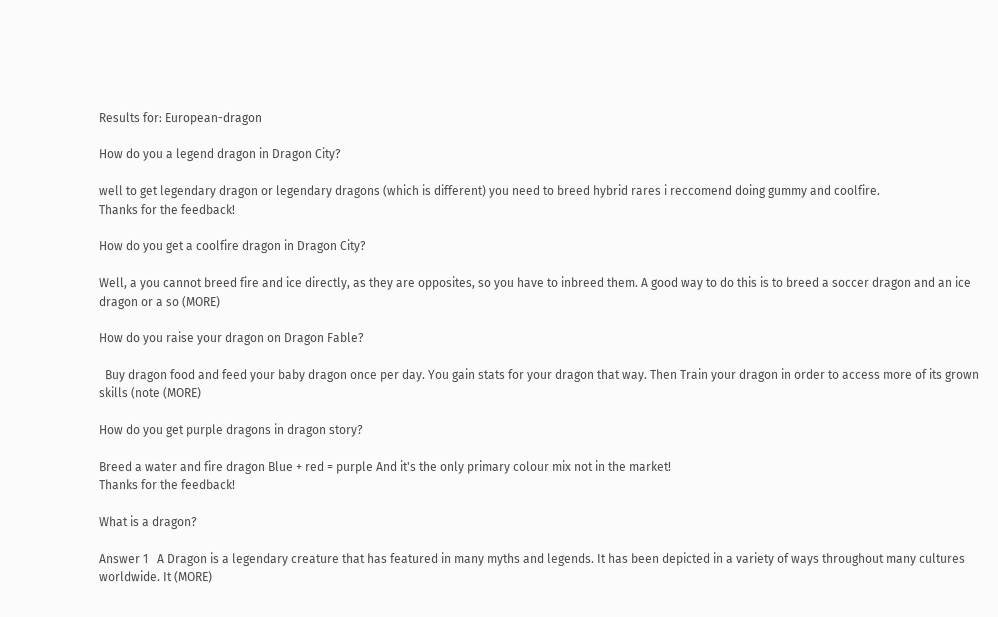Results for: European-dragon

How do you a legend dragon in Dragon City?

well to get legendary dragon or legendary dragons (which is different) you need to breed hybrid rares i reccomend doing gummy and coolfire.
Thanks for the feedback!

How do you get a coolfire dragon in Dragon City?

Well, a you cannot breed fire and ice directly, as they are opposites, so you have to inbreed them. A good way to do this is to breed a soccer dragon and an ice dragon or a so (MORE)

How do you raise your dragon on Dragon Fable?

  Buy dragon food and feed your baby dragon once per day. You gain stats for your dragon that way. Then Train your dragon in order to access more of its grown skills (note (MORE)

How do you get purple dragons in dragon story?

Breed a water and fire dragon Blue + red = purple And it's the only primary colour mix not in the market!
Thanks for the feedback!

What is a dragon?

Answer 1   A Dragon is a legendary creature that has featured in many myths and legends. It has been depicted in a variety of ways throughout many cultures worldwide. It (MORE)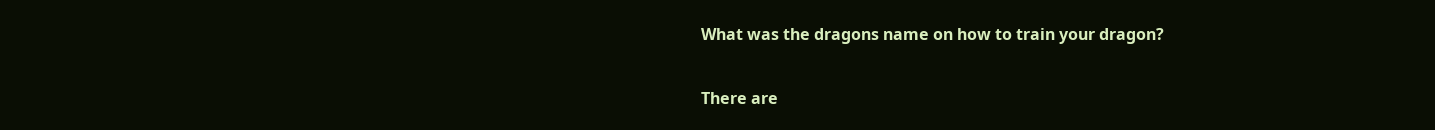What was the dragons name on how to train your dragon?

There are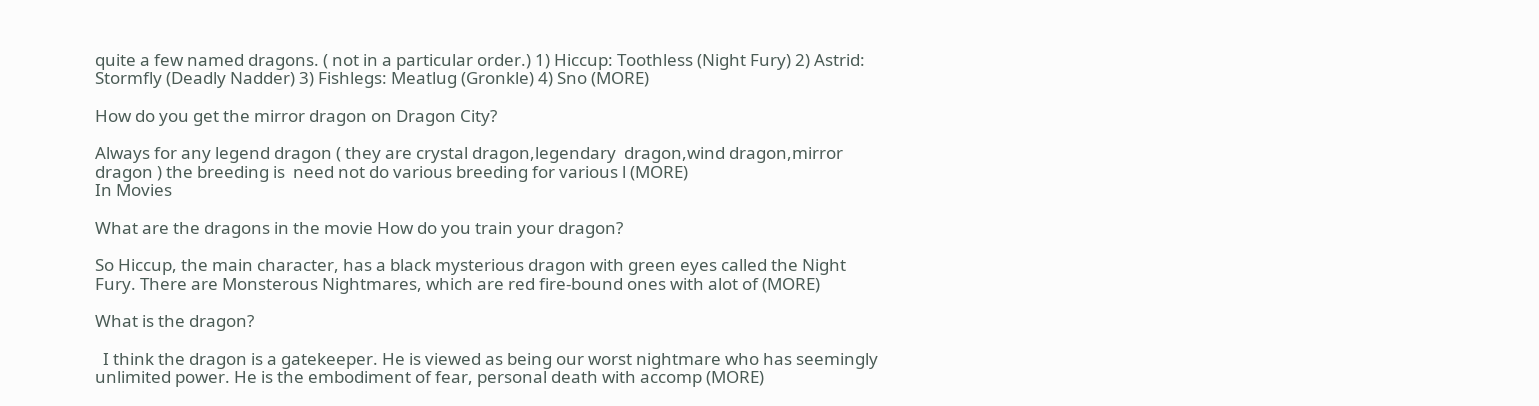quite a few named dragons. ( not in a particular order.) 1) Hiccup: Toothless (Night Fury) 2) Astrid: Stormfly (Deadly Nadder) 3) Fishlegs: Meatlug (Gronkle) 4) Sno (MORE)

How do you get the mirror dragon on Dragon City?

Always for any legend dragon ( they are crystal dragon,legendary  dragon,wind dragon,mirror dragon ) the breeding is  need not do various breeding for various l (MORE)
In Movies

What are the dragons in the movie How do you train your dragon?

So Hiccup, the main character, has a black mysterious dragon with green eyes called the Night Fury. There are Monsterous Nightmares, which are red fire-bound ones with alot of (MORE)

What is the dragon?

  I think the dragon is a gatekeeper. He is viewed as being our worst nightmare who has seemingly unlimited power. He is the embodiment of fear, personal death with accomp (MORE)